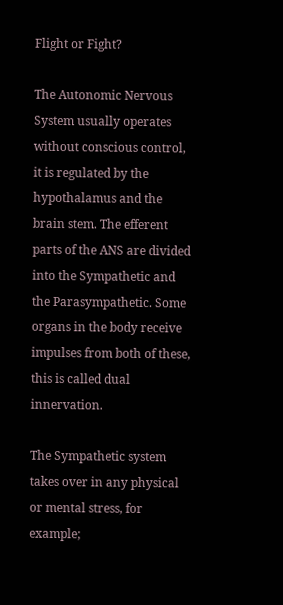Flight or Fight?

The Autonomic Nervous System usually operates without conscious control, it is regulated by the hypothalamus and the brain stem. The efferent parts of the ANS are divided into the Sympathetic and the Parasympathetic. Some organs in the body receive impulses from both of these, this is called dual innervation.

The Sympathetic system takes over in any physical or mental stress, for example;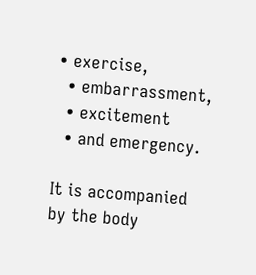• exercise,
  • embarrassment,
  • excitement
  • and emergency.

It is accompanied by the body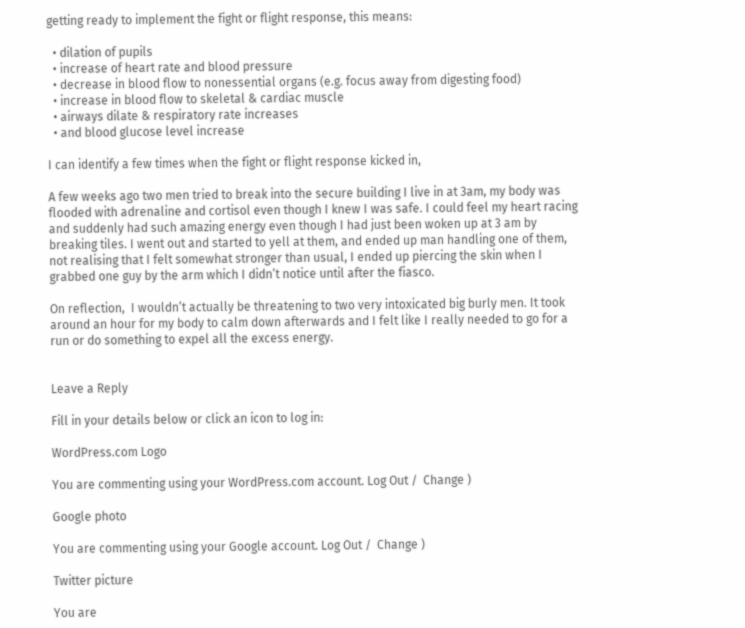getting ready to implement the fight or flight response, this means:

  • dilation of pupils
  • increase of heart rate and blood pressure
  • decrease in blood flow to nonessential organs (e.g. focus away from digesting food)
  • increase in blood flow to skeletal & cardiac muscle
  • airways dilate & respiratory rate increases
  • and blood glucose level increase

I can identify a few times when the fight or flight response kicked in,

A few weeks ago two men tried to break into the secure building I live in at 3am, my body was flooded with adrenaline and cortisol even though I knew I was safe. I could feel my heart racing and suddenly had such amazing energy even though I had just been woken up at 3 am by breaking tiles. I went out and started to yell at them, and ended up man handling one of them, not realising that I felt somewhat stronger than usual, I ended up piercing the skin when I grabbed one guy by the arm which I didn’t notice until after the fiasco.

On reflection,  I wouldn’t actually be threatening to two very intoxicated big burly men. It took around an hour for my body to calm down afterwards and I felt like I really needed to go for a run or do something to expel all the excess energy.


Leave a Reply

Fill in your details below or click an icon to log in:

WordPress.com Logo

You are commenting using your WordPress.com account. Log Out /  Change )

Google photo

You are commenting using your Google account. Log Out /  Change )

Twitter picture

You are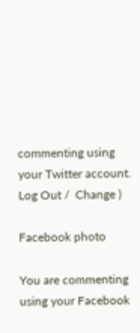commenting using your Twitter account. Log Out /  Change )

Facebook photo

You are commenting using your Facebook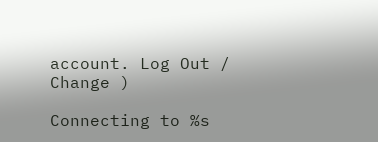account. Log Out /  Change )

Connecting to %s